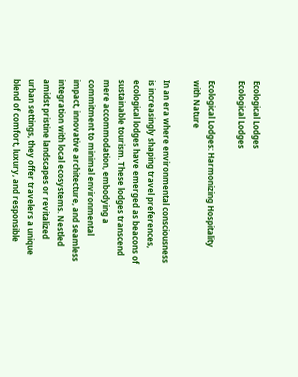Ecological Lodges
Ecological Lodges

Ecological Lodges: Harmonizing Hospitality with Nature

In an era where environmental consciousness is increasingly shaping travel preferences, ecological lodges have emerged as beacons of sustainable tourism. These lodges transcend mere accommodation, embodying a commitment to minimal environmental impact, innovative architecture, and seamless integration with local ecosystems. Nestled amidst pristine landscapes or revitalized urban settings, they offer travelers a unique blend of comfort, luxury, and responsible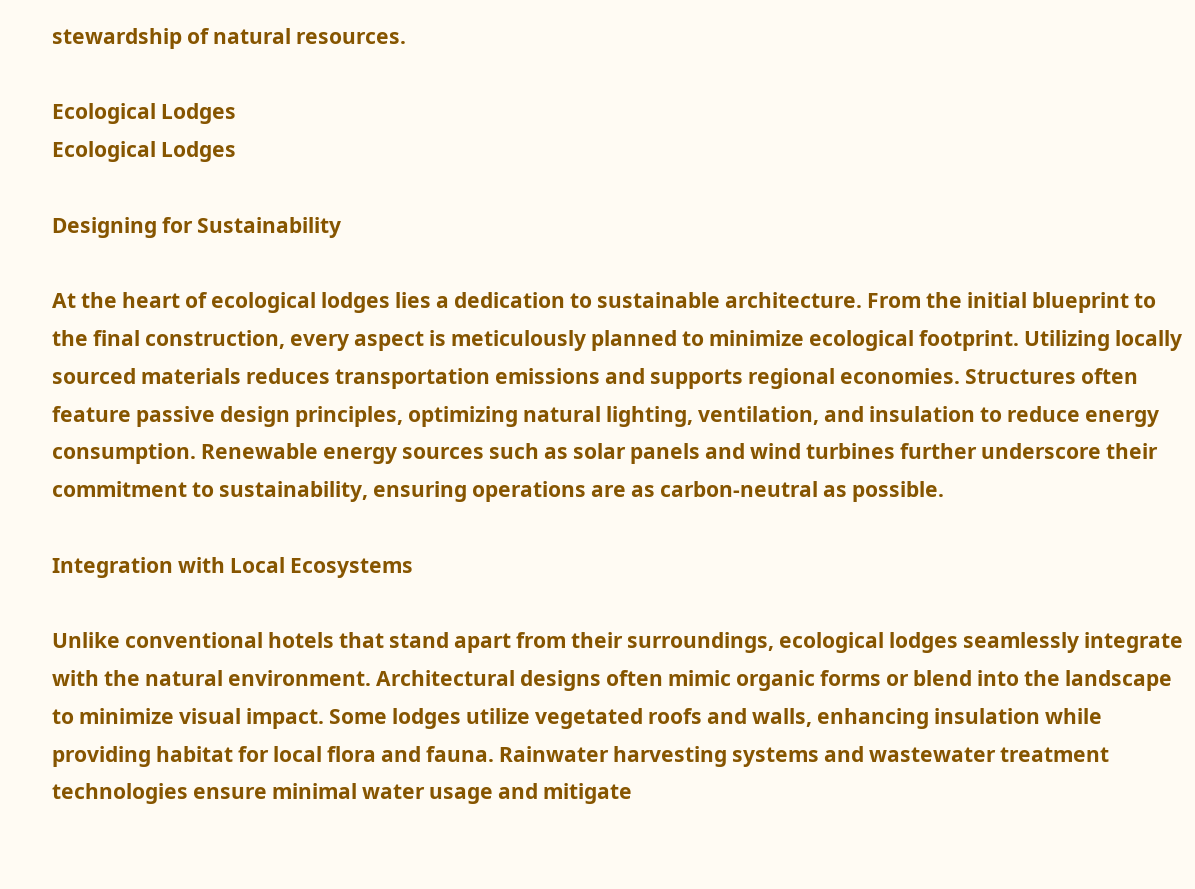stewardship of natural resources.

Ecological Lodges
Ecological Lodges

Designing for Sustainability

At the heart of ecological lodges lies a dedication to sustainable architecture. From the initial blueprint to the final construction, every aspect is meticulously planned to minimize ecological footprint. Utilizing locally sourced materials reduces transportation emissions and supports regional economies. Structures often feature passive design principles, optimizing natural lighting, ventilation, and insulation to reduce energy consumption. Renewable energy sources such as solar panels and wind turbines further underscore their commitment to sustainability, ensuring operations are as carbon-neutral as possible.

Integration with Local Ecosystems

Unlike conventional hotels that stand apart from their surroundings, ecological lodges seamlessly integrate with the natural environment. Architectural designs often mimic organic forms or blend into the landscape to minimize visual impact. Some lodges utilize vegetated roofs and walls, enhancing insulation while providing habitat for local flora and fauna. Rainwater harvesting systems and wastewater treatment technologies ensure minimal water usage and mitigate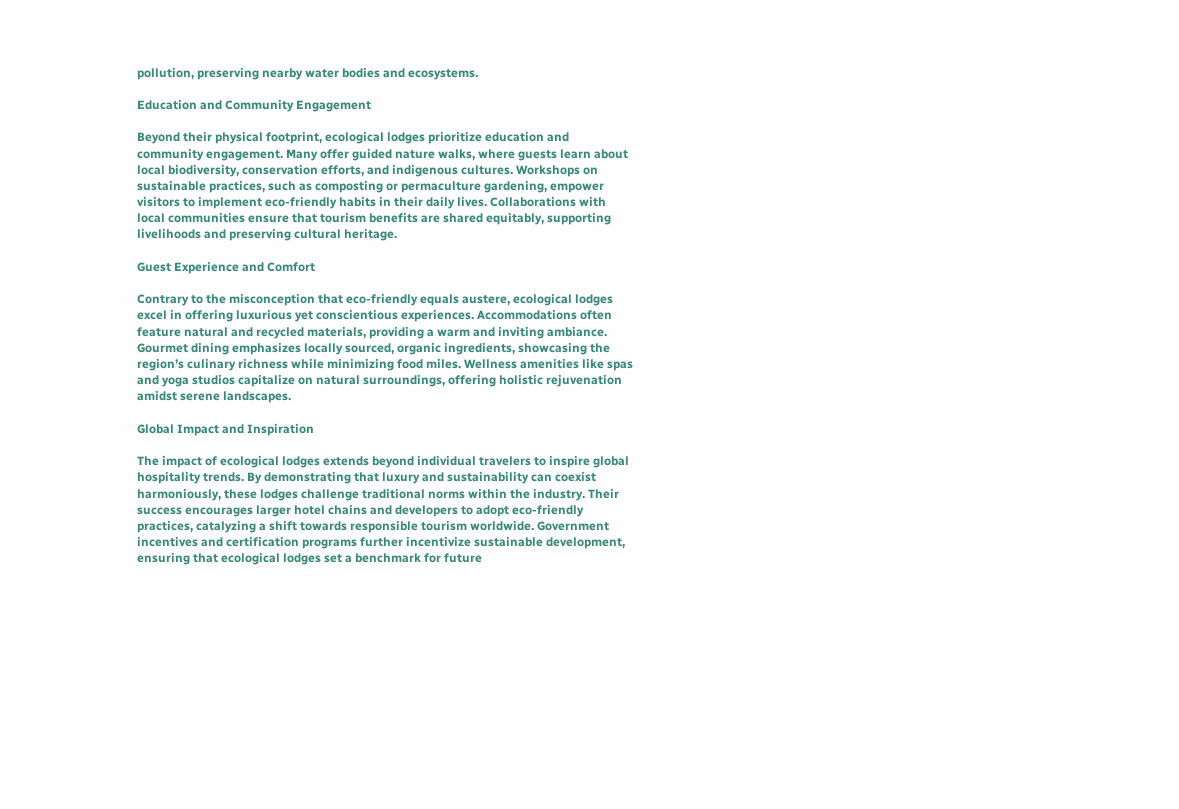pollution, preserving nearby water bodies and ecosystems.

Education and Community Engagement

Beyond their physical footprint, ecological lodges prioritize education and community engagement. Many offer guided nature walks, where guests learn about local biodiversity, conservation efforts, and indigenous cultures. Workshops on sustainable practices, such as composting or permaculture gardening, empower visitors to implement eco-friendly habits in their daily lives. Collaborations with local communities ensure that tourism benefits are shared equitably, supporting livelihoods and preserving cultural heritage.

Guest Experience and Comfort

Contrary to the misconception that eco-friendly equals austere, ecological lodges excel in offering luxurious yet conscientious experiences. Accommodations often feature natural and recycled materials, providing a warm and inviting ambiance. Gourmet dining emphasizes locally sourced, organic ingredients, showcasing the region’s culinary richness while minimizing food miles. Wellness amenities like spas and yoga studios capitalize on natural surroundings, offering holistic rejuvenation amidst serene landscapes.

Global Impact and Inspiration

The impact of ecological lodges extends beyond individual travelers to inspire global hospitality trends. By demonstrating that luxury and sustainability can coexist harmoniously, these lodges challenge traditional norms within the industry. Their success encourages larger hotel chains and developers to adopt eco-friendly practices, catalyzing a shift towards responsible tourism worldwide. Government incentives and certification programs further incentivize sustainable development, ensuring that ecological lodges set a benchmark for future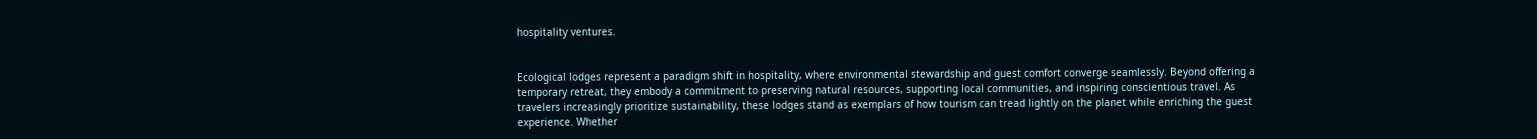hospitality ventures.


Ecological lodges represent a paradigm shift in hospitality, where environmental stewardship and guest comfort converge seamlessly. Beyond offering a temporary retreat, they embody a commitment to preserving natural resources, supporting local communities, and inspiring conscientious travel. As travelers increasingly prioritize sustainability, these lodges stand as exemplars of how tourism can tread lightly on the planet while enriching the guest experience. Whether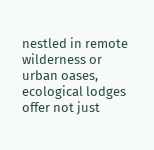nestled in remote wilderness or urban oases, ecological lodges offer not just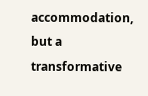accommodation, but a transformative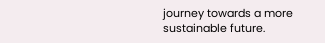journey towards a more sustainable future.